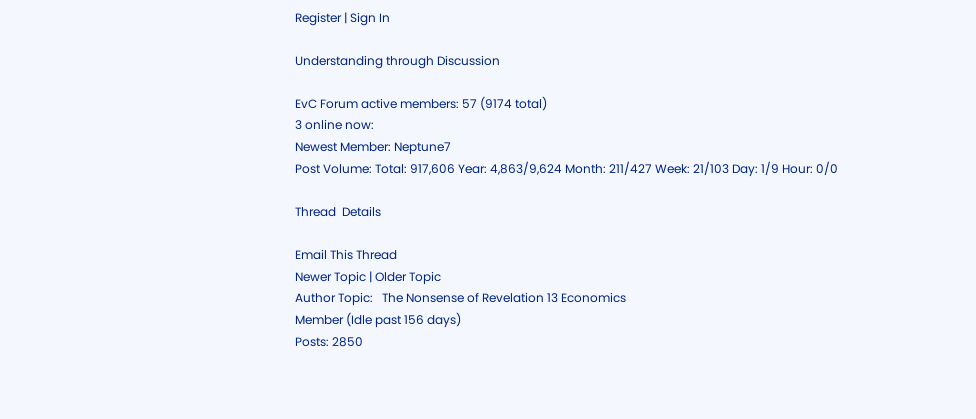Register | Sign In

Understanding through Discussion

EvC Forum active members: 57 (9174 total)
3 online now:
Newest Member: Neptune7
Post Volume: Total: 917,606 Year: 4,863/9,624 Month: 211/427 Week: 21/103 Day: 1/9 Hour: 0/0

Thread  Details

Email This Thread
Newer Topic | Older Topic
Author Topic:   The Nonsense of Revelation 13 Economics
Member (Idle past 156 days)
Posts: 2850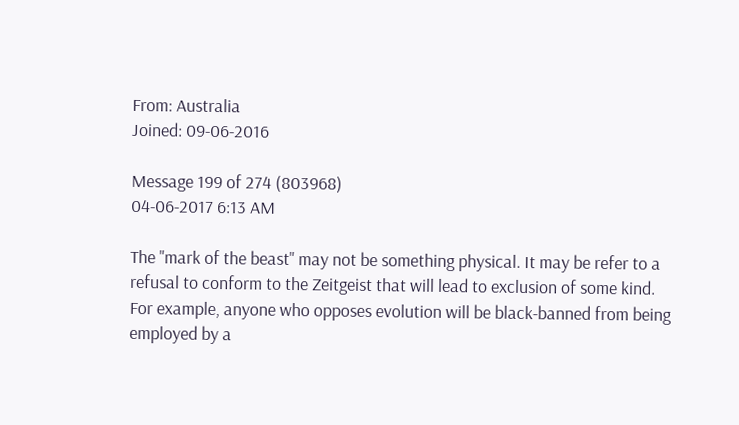From: Australia
Joined: 09-06-2016

Message 199 of 274 (803968)
04-06-2017 6:13 AM

The "mark of the beast" may not be something physical. It may be refer to a refusal to conform to the Zeitgeist that will lead to exclusion of some kind. For example, anyone who opposes evolution will be black-banned from being employed by a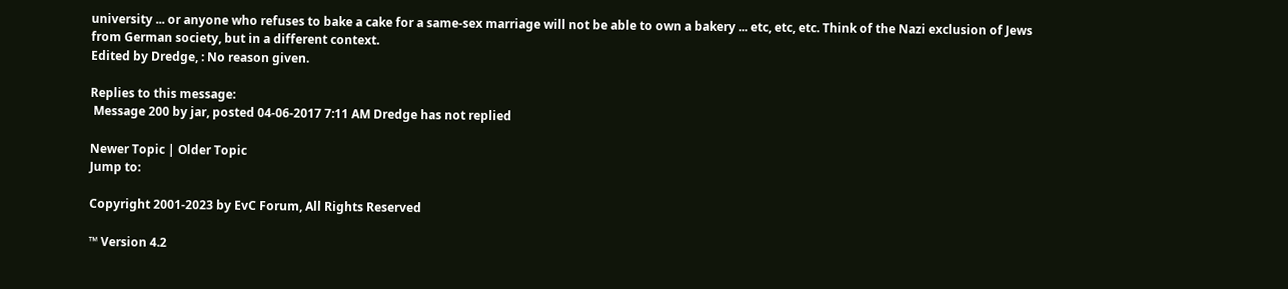university ... or anyone who refuses to bake a cake for a same-sex marriage will not be able to own a bakery ... etc, etc, etc. Think of the Nazi exclusion of Jews from German society, but in a different context.
Edited by Dredge, : No reason given.

Replies to this message:
 Message 200 by jar, posted 04-06-2017 7:11 AM Dredge has not replied

Newer Topic | Older Topic
Jump to:

Copyright 2001-2023 by EvC Forum, All Rights Reserved

™ Version 4.2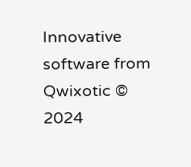Innovative software from Qwixotic © 2024